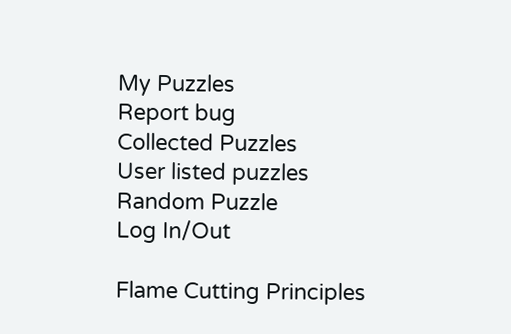My Puzzles
Report bug
Collected Puzzles
User listed puzzles
Random Puzzle
Log In/Out

Flame Cutting Principles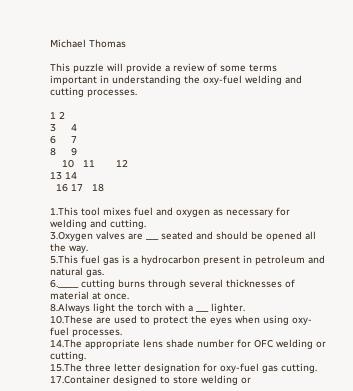Michael Thomas

This puzzle will provide a review of some terms important in understanding the oxy-fuel welding and cutting processes.

1 2
3     4
6     7
8     9
    10   11       12
13 14
  16 17   18

1.This tool mixes fuel and oxygen as necessary for welding and cutting.
3.Oxygen valves are ___ seated and should be opened all the way.
5.This fuel gas is a hydrocarbon present in petroleum and natural gas.
6._____ cutting burns through several thicknesses of material at once.
8.Always light the torch with a ___ lighter.
10.These are used to protect the eyes when using oxy-fuel processes.
14.The appropriate lens shade number for OFC welding or cutting.
15.The three letter designation for oxy-fuel gas cutting.
17.Container designed to store welding or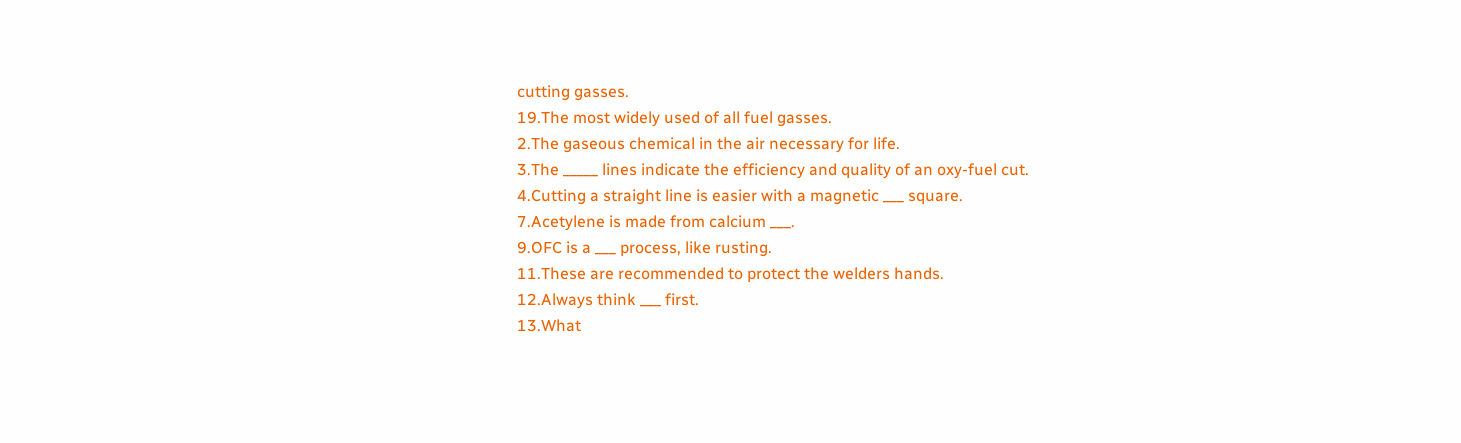cutting gasses.
19.The most widely used of all fuel gasses.
2.The gaseous chemical in the air necessary for life.
3.The _____ lines indicate the efficiency and quality of an oxy-fuel cut.
4.Cutting a straight line is easier with a magnetic ___ square.
7.Acetylene is made from calcium ___.
9.OFC is a ___ process, like rusting.
11.These are recommended to protect the welders hands.
12.Always think ___ first.
13.What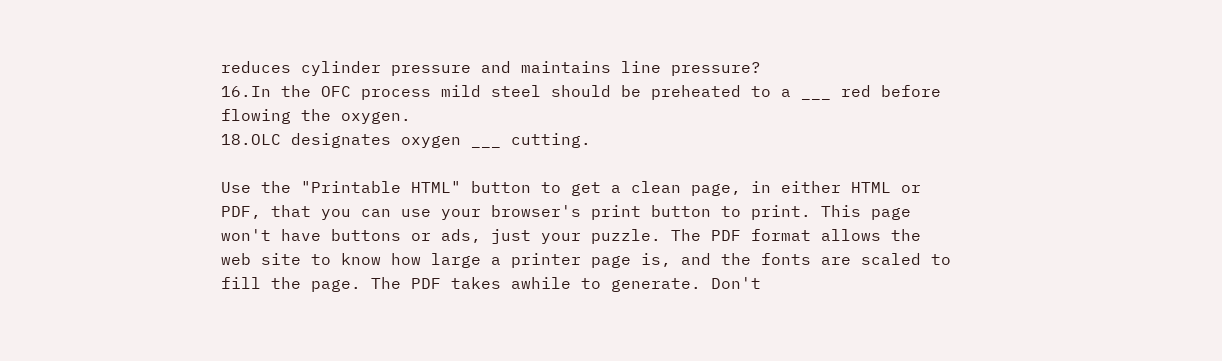reduces cylinder pressure and maintains line pressure?
16.In the OFC process mild steel should be preheated to a ___ red before flowing the oxygen.
18.OLC designates oxygen ___ cutting.

Use the "Printable HTML" button to get a clean page, in either HTML or PDF, that you can use your browser's print button to print. This page won't have buttons or ads, just your puzzle. The PDF format allows the web site to know how large a printer page is, and the fonts are scaled to fill the page. The PDF takes awhile to generate. Don't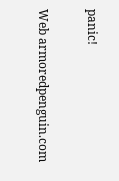panic!

Web armoredpenguin.com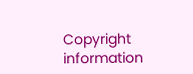Copyright information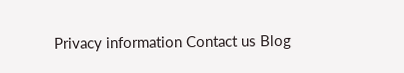Privacy information Contact us Blog